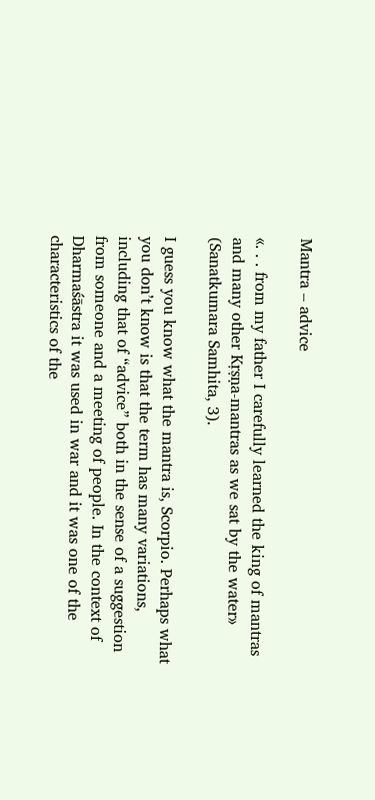Mantra – advice

«. . . from my father I carefully learned the king of mantras and many other Kṛṣṇa-mantras as we sat by the water» (Sanatkumara Samhita, 3).

I guess you know what the mantra is, Scorpio. Perhaps what you don’t know is that the term has many variations, including that of “advice” both in the sense of a suggestion from someone and a meeting of people. In the context of Dharmaśāstra it was used in war and it was one of the characteristics of the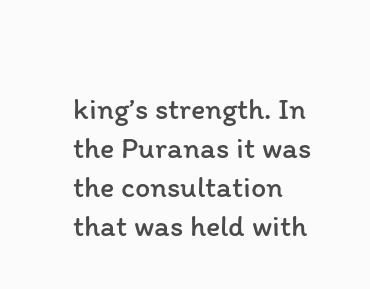king’s strength. In the Puranas it was the consultation that was held with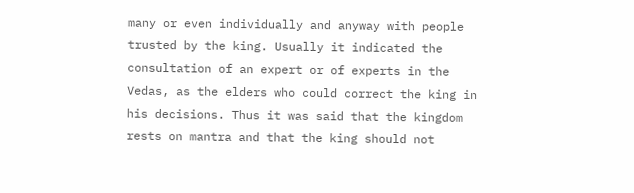many or even individually and anyway with people trusted by the king. Usually it indicated the consultation of an expert or of experts in the Vedas, as the elders who could correct the king in his decisions. Thus it was said that the kingdom rests on mantra and that the king should not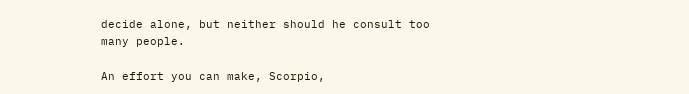decide alone, but neither should he consult too many people.

An effort you can make, Scorpio,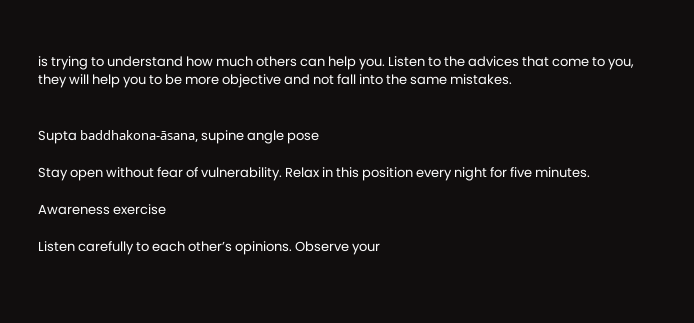is trying to understand how much others can help you. Listen to the advices that come to you, they will help you to be more objective and not fall into the same mistakes.


Supta baddhakona-āsana, supine angle pose

Stay open without fear of vulnerability. Relax in this position every night for five minutes.

Awareness exercise

Listen carefully to each other’s opinions. Observe your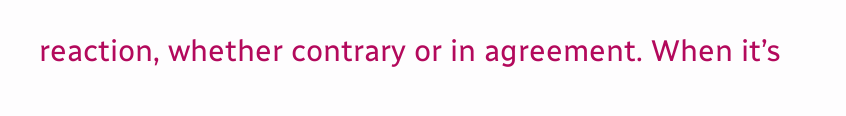reaction, whether contrary or in agreement. When it’s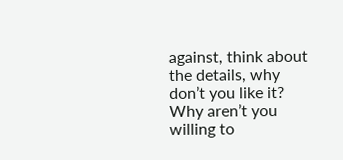against, think about the details, why don’t you like it? Why aren’t you willing to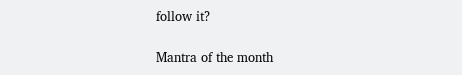follow it?

Mantra of the month